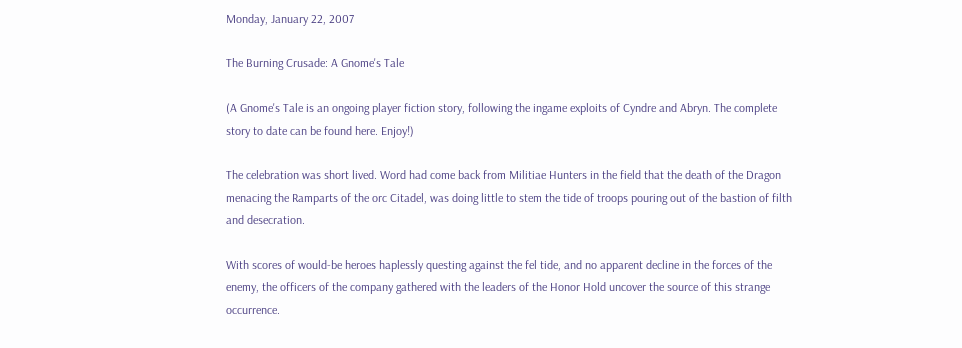Monday, January 22, 2007

The Burning Crusade: A Gnome's Tale

(A Gnome's Tale is an ongoing player fiction story, following the ingame exploits of Cyndre and Abryn. The complete story to date can be found here. Enjoy!)

The celebration was short lived. Word had come back from Militiae Hunters in the field that the death of the Dragon menacing the Ramparts of the orc Citadel, was doing little to stem the tide of troops pouring out of the bastion of filth and desecration.

With scores of would-be heroes haplessly questing against the fel tide, and no apparent decline in the forces of the enemy, the officers of the company gathered with the leaders of the Honor Hold uncover the source of this strange occurrence.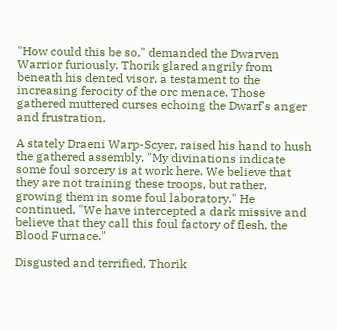"How could this be so," demanded the Dwarven Warrior furiously. Thorik glared angrily from beneath his dented visor, a testament to the increasing ferocity of the orc menace. Those gathered muttered curses echoing the Dwarf's anger and frustration.

A stately Draeni Warp-Scyer, raised his hand to hush the gathered assembly, "My divinations indicate some foul sorcery is at work here. We believe that they are not training these troops, but rather, growing them in some foul laboratory." He continued, "We have intercepted a dark missive and believe that they call this foul factory of flesh, the Blood Furnace."

Disgusted and terrified, Thorik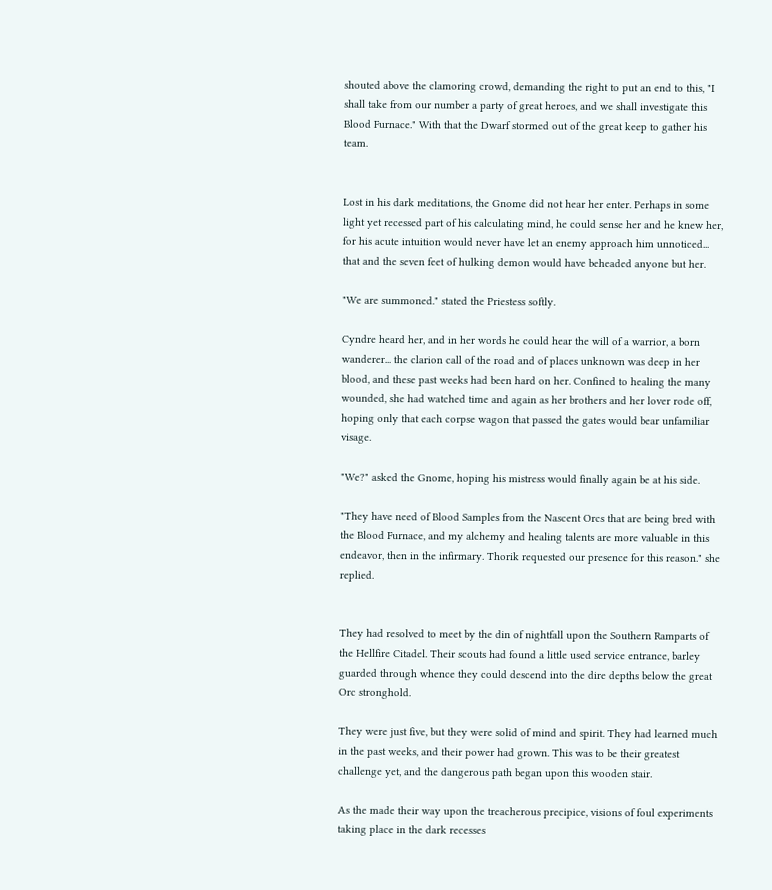shouted above the clamoring crowd, demanding the right to put an end to this, "I shall take from our number a party of great heroes, and we shall investigate this Blood Furnace." With that the Dwarf stormed out of the great keep to gather his team.


Lost in his dark meditations, the Gnome did not hear her enter. Perhaps in some light yet recessed part of his calculating mind, he could sense her and he knew her, for his acute intuition would never have let an enemy approach him unnoticed... that and the seven feet of hulking demon would have beheaded anyone but her.

"We are summoned." stated the Priestess softly.

Cyndre heard her, and in her words he could hear the will of a warrior, a born wanderer... the clarion call of the road and of places unknown was deep in her blood, and these past weeks had been hard on her. Confined to healing the many wounded, she had watched time and again as her brothers and her lover rode off, hoping only that each corpse wagon that passed the gates would bear unfamiliar visage.

"We?" asked the Gnome, hoping his mistress would finally again be at his side.

"They have need of Blood Samples from the Nascent Orcs that are being bred with the Blood Furnace, and my alchemy and healing talents are more valuable in this endeavor, then in the infirmary. Thorik requested our presence for this reason." she replied.


They had resolved to meet by the din of nightfall upon the Southern Ramparts of the Hellfire Citadel. Their scouts had found a little used service entrance, barley guarded through whence they could descend into the dire depths below the great Orc stronghold.

They were just five, but they were solid of mind and spirit. They had learned much in the past weeks, and their power had grown. This was to be their greatest challenge yet, and the dangerous path began upon this wooden stair.

As the made their way upon the treacherous precipice, visions of foul experiments taking place in the dark recesses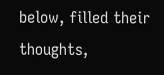below, filled their thoughts,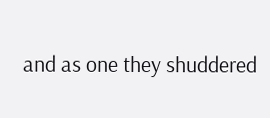and as one they shuddered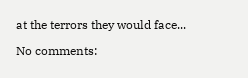at the terrors they would face...

No comments: